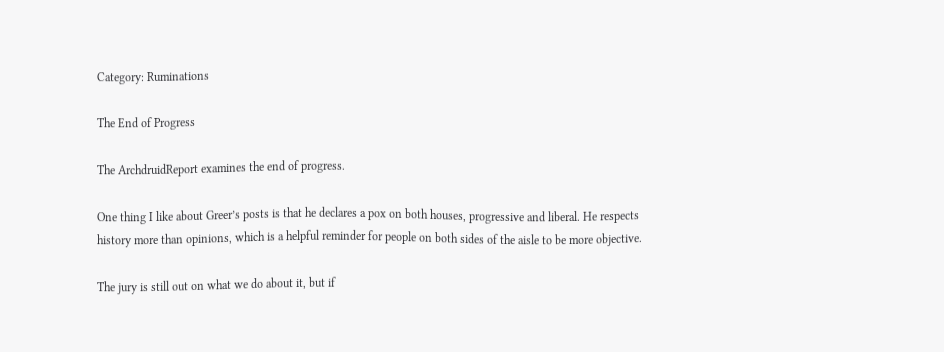Category: Ruminations

The End of Progress

The ArchdruidReport examines the end of progress.

One thing I like about Greer’s posts is that he declares a pox on both houses, progressive and liberal. He respects history more than opinions, which is a helpful reminder for people on both sides of the aisle to be more objective.

The jury is still out on what we do about it, but if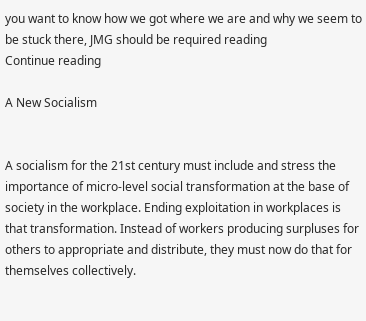you want to know how we got where we are and why we seem to be stuck there, JMG should be required reading
Continue reading

A New Socialism


A socialism for the 21st century must include and stress the importance of micro-level social transformation at the base of society in the workplace. Ending exploitation in workplaces is that transformation. Instead of workers producing surpluses for others to appropriate and distribute, they must now do that for themselves collectively.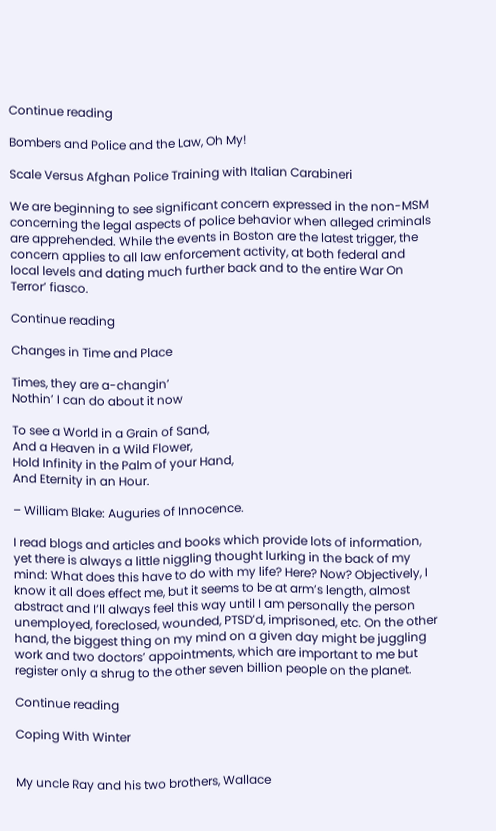Continue reading

Bombers and Police and the Law, Oh My!

Scale Versus Afghan Police Training with Italian Carabineri

We are beginning to see significant concern expressed in the non-MSM concerning the legal aspects of police behavior when alleged criminals are apprehended. While the events in Boston are the latest trigger, the concern applies to all law enforcement activity, at both federal and local levels and dating much further back and to the entire War On Terror’ fiasco.

Continue reading

Changes in Time and Place

Times, they are a-changin’
Nothin’ I can do about it now

To see a World in a Grain of Sand,
And a Heaven in a Wild Flower,
Hold Infinity in the Palm of your Hand,
And Eternity in an Hour.

– William Blake: Auguries of Innocence.

I read blogs and articles and books which provide lots of information, yet there is always a little niggling thought lurking in the back of my mind: What does this have to do with my life? Here? Now? Objectively, I know it all does effect me, but it seems to be at arm’s length, almost abstract and I’ll always feel this way until I am personally the person unemployed, foreclosed, wounded, PTSD’d, imprisoned, etc. On the other hand, the biggest thing on my mind on a given day might be juggling work and two doctors’ appointments, which are important to me but register only a shrug to the other seven billion people on the planet.

Continue reading

Coping With Winter


My uncle Ray and his two brothers, Wallace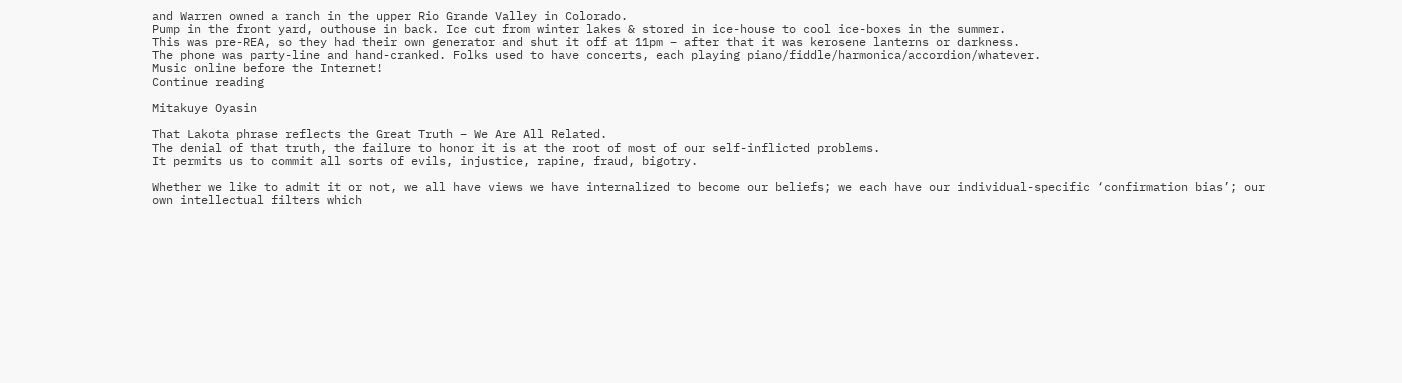and Warren owned a ranch in the upper Rio Grande Valley in Colorado.
Pump in the front yard, outhouse in back. Ice cut from winter lakes & stored in ice-house to cool ice-boxes in the summer.
This was pre-REA, so they had their own generator and shut it off at 11pm – after that it was kerosene lanterns or darkness.
The phone was party-line and hand-cranked. Folks used to have concerts, each playing piano/fiddle/harmonica/accordion/whatever.
Music online before the Internet!
Continue reading

Mitakuye Oyasin

That Lakota phrase reflects the Great Truth – We Are All Related.
The denial of that truth, the failure to honor it is at the root of most of our self-inflicted problems.
It permits us to commit all sorts of evils, injustice, rapine, fraud, bigotry.

Whether we like to admit it or not, we all have views we have internalized to become our beliefs; we each have our individual-specific ‘confirmation bias’; our own intellectual filters which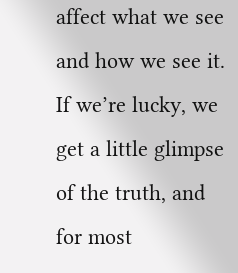affect what we see and how we see it.
If we’re lucky, we get a little glimpse of the truth, and for most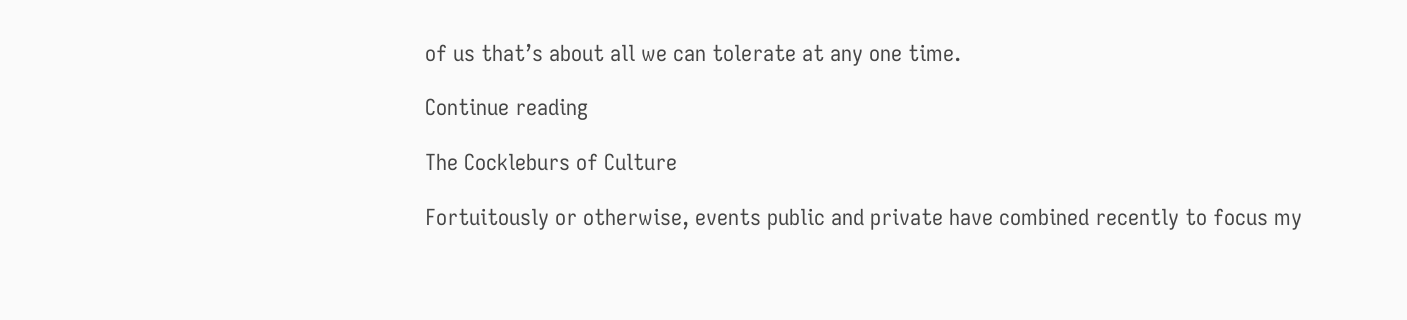of us that’s about all we can tolerate at any one time.

Continue reading

The Cockleburs of Culture

Fortuitously or otherwise, events public and private have combined recently to focus my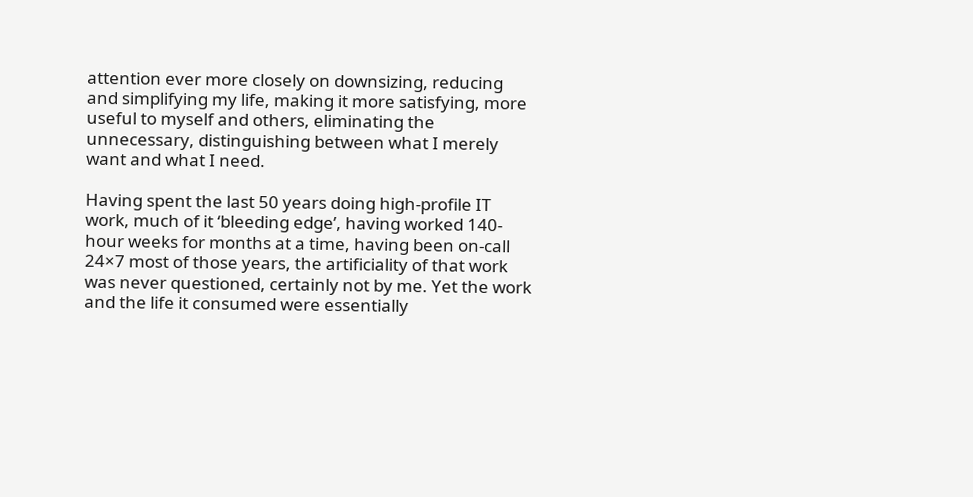attention ever more closely on downsizing, reducing and simplifying my life, making it more satisfying, more useful to myself and others, eliminating the unnecessary, distinguishing between what I merely want and what I need.

Having spent the last 50 years doing high-profile IT work, much of it ‘bleeding edge’, having worked 140-hour weeks for months at a time, having been on-call 24×7 most of those years, the artificiality of that work was never questioned, certainly not by me. Yet the work and the life it consumed were essentially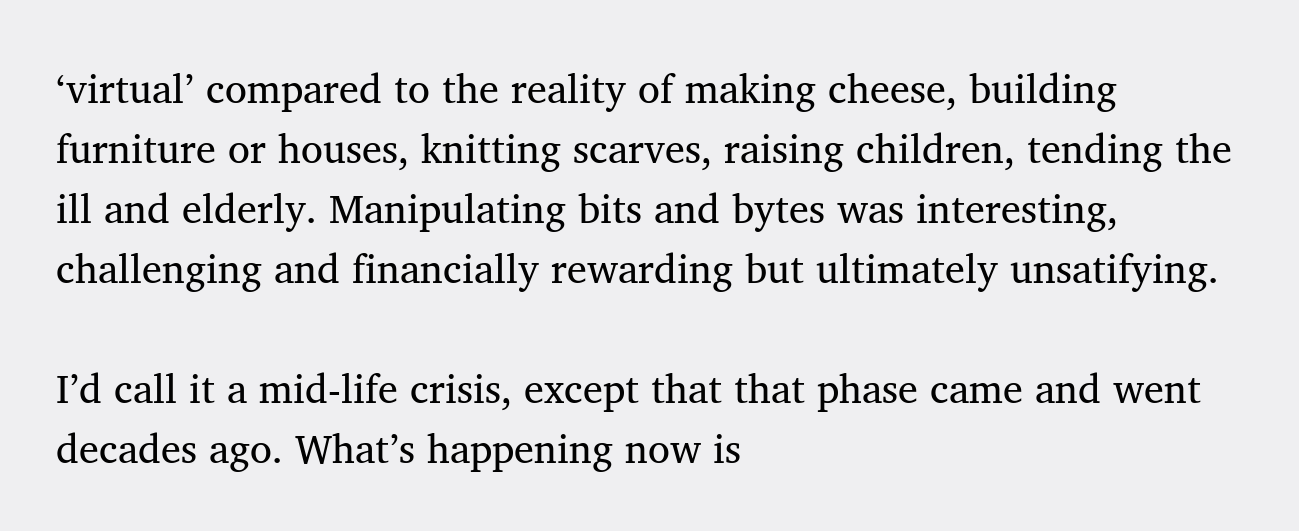‘virtual’ compared to the reality of making cheese, building furniture or houses, knitting scarves, raising children, tending the ill and elderly. Manipulating bits and bytes was interesting, challenging and financially rewarding but ultimately unsatifying.

I’d call it a mid-life crisis, except that that phase came and went decades ago. What’s happening now is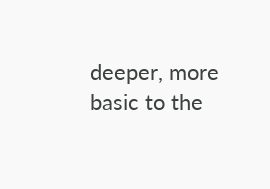deeper, more basic to the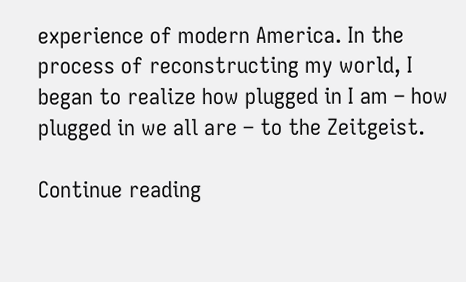experience of modern America. In the process of reconstructing my world, I began to realize how plugged in I am – how plugged in we all are – to the Zeitgeist.

Continue reading